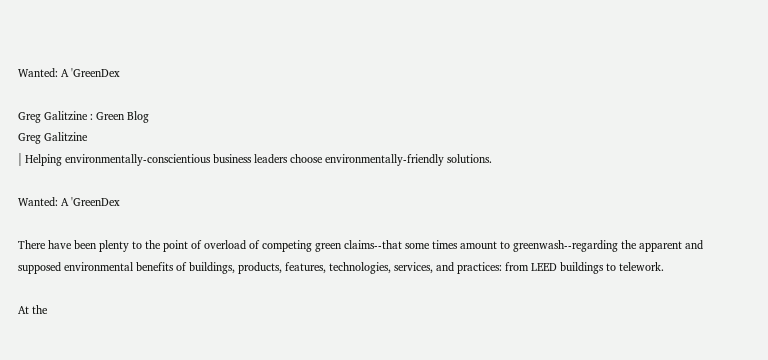Wanted: A 'GreenDex

Greg Galitzine : Green Blog
Greg Galitzine
| Helping environmentally-conscientious business leaders choose environmentally-friendly solutions.

Wanted: A 'GreenDex

There have been plenty to the point of overload of competing green claims--that some times amount to greenwash--regarding the apparent and supposed environmental benefits of buildings, products, features, technologies, services, and practices: from LEED buildings to telework.

At the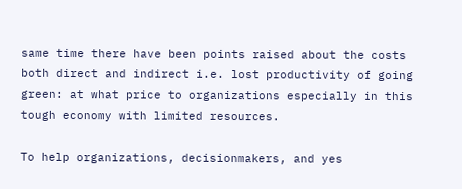same time there have been points raised about the costs both direct and indirect i.e. lost productivity of going green: at what price to organizations especially in this tough economy with limited resources.

To help organizations, decisionmakers, and yes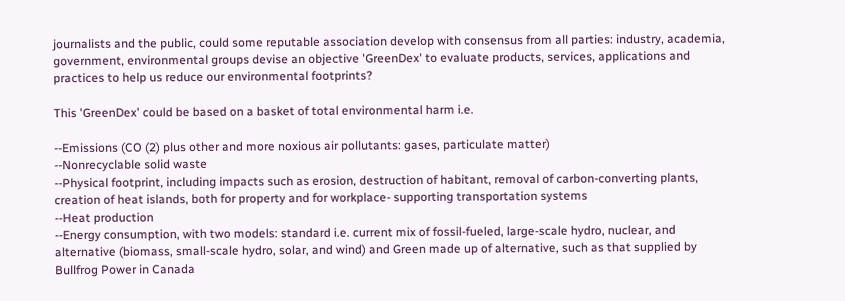journalists and the public, could some reputable association develop with consensus from all parties: industry, academia, government, environmental groups devise an objective 'GreenDex' to evaluate products, services, applications and practices to help us reduce our environmental footprints?

This 'GreenDex' could be based on a basket of total environmental harm i.e.

--Emissions (CO (2) plus other and more noxious air pollutants: gases, particulate matter)
--Nonrecyclable solid waste
--Physical footprint, including impacts such as erosion, destruction of habitant, removal of carbon-converting plants, creation of heat islands, both for property and for workplace- supporting transportation systems
--Heat production
--Energy consumption, with two models: standard i.e. current mix of fossil-fueled, large-scale hydro, nuclear, and alternative (biomass, small-scale hydro, solar, and wind) and Green made up of alternative, such as that supplied by Bullfrog Power in Canada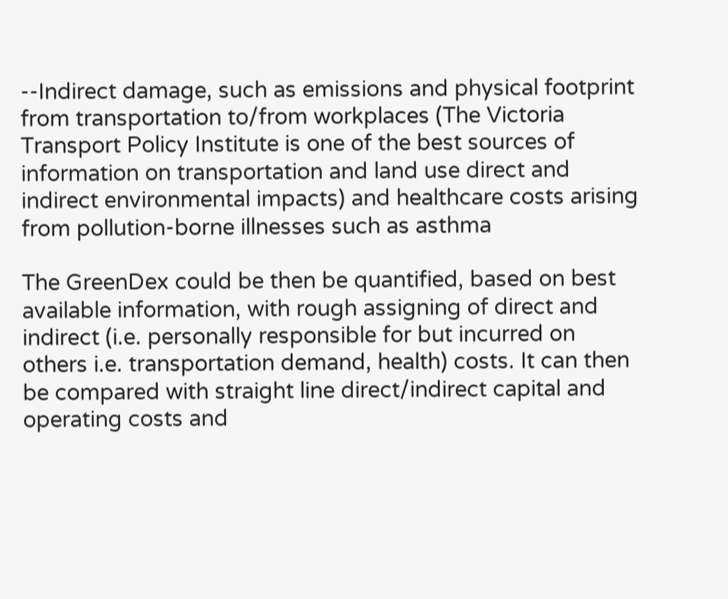--Indirect damage, such as emissions and physical footprint from transportation to/from workplaces (The Victoria Transport Policy Institute is one of the best sources of information on transportation and land use direct and indirect environmental impacts) and healthcare costs arising from pollution-borne illnesses such as asthma

The GreenDex could be then be quantified, based on best available information, with rough assigning of direct and indirect (i.e. personally responsible for but incurred on others i.e. transportation demand, health) costs. It can then be compared with straight line direct/indirect capital and operating costs and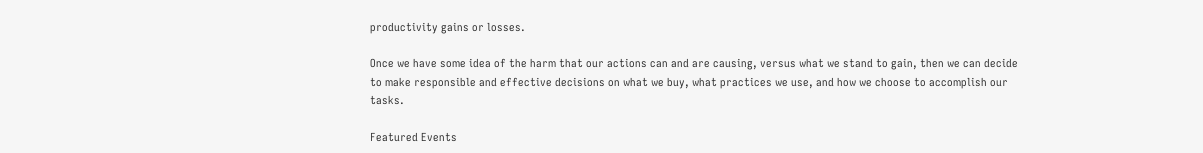productivity gains or losses.

Once we have some idea of the harm that our actions can and are causing, versus what we stand to gain, then we can decide to make responsible and effective decisions on what we buy, what practices we use, and how we choose to accomplish our tasks.

Featured Events